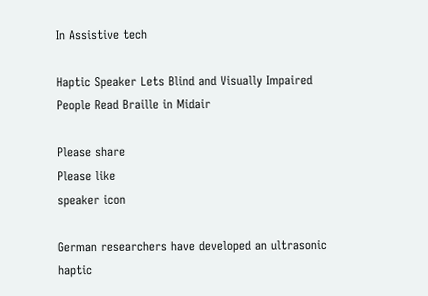In Assistive tech

Haptic Speaker Lets Blind and Visually Impaired People Read Braille in Midair

Please share
Please like
speaker icon

German researchers have developed an ultrasonic haptic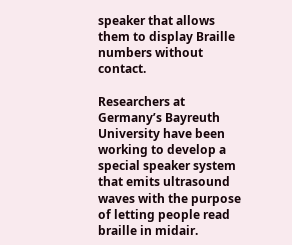speaker that allows them to display Braille numbers without contact.

Researchers at Germany’s Bayreuth University have been working to develop a special speaker system that emits ultrasound waves with the purpose of letting people read braille in midair.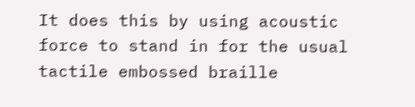It does this by using acoustic force to stand in for the usual tactile embossed braille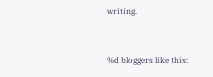writing.


%d bloggers like this: